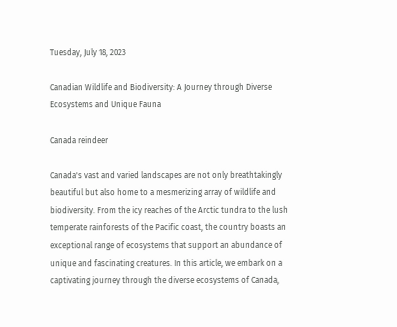Tuesday, July 18, 2023

Canadian Wildlife and Biodiversity: A Journey through Diverse Ecosystems and Unique Fauna

Canada reindeer

Canada's vast and varied landscapes are not only breathtakingly beautiful but also home to a mesmerizing array of wildlife and biodiversity. From the icy reaches of the Arctic tundra to the lush temperate rainforests of the Pacific coast, the country boasts an exceptional range of ecosystems that support an abundance of unique and fascinating creatures. In this article, we embark on a captivating journey through the diverse ecosystems of Canada,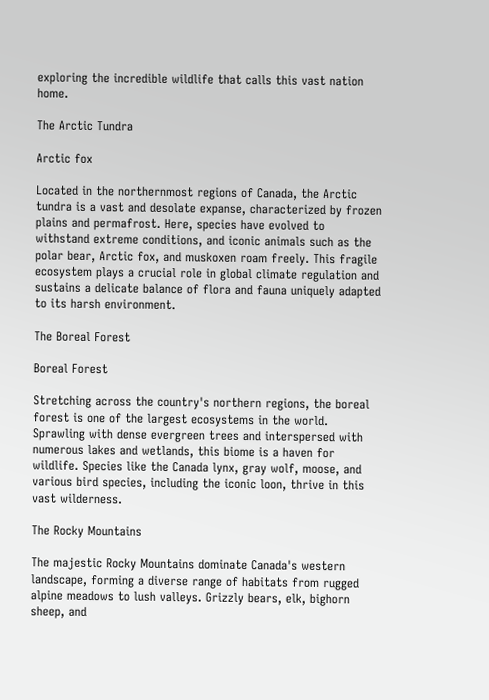exploring the incredible wildlife that calls this vast nation home.

The Arctic Tundra

Arctic fox

Located in the northernmost regions of Canada, the Arctic tundra is a vast and desolate expanse, characterized by frozen plains and permafrost. Here, species have evolved to withstand extreme conditions, and iconic animals such as the polar bear, Arctic fox, and muskoxen roam freely. This fragile ecosystem plays a crucial role in global climate regulation and sustains a delicate balance of flora and fauna uniquely adapted to its harsh environment.

The Boreal Forest

Boreal Forest

Stretching across the country's northern regions, the boreal forest is one of the largest ecosystems in the world. Sprawling with dense evergreen trees and interspersed with numerous lakes and wetlands, this biome is a haven for wildlife. Species like the Canada lynx, gray wolf, moose, and various bird species, including the iconic loon, thrive in this vast wilderness.

The Rocky Mountains

The majestic Rocky Mountains dominate Canada's western landscape, forming a diverse range of habitats from rugged alpine meadows to lush valleys. Grizzly bears, elk, bighorn sheep, and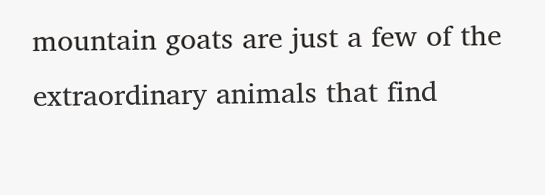mountain goats are just a few of the extraordinary animals that find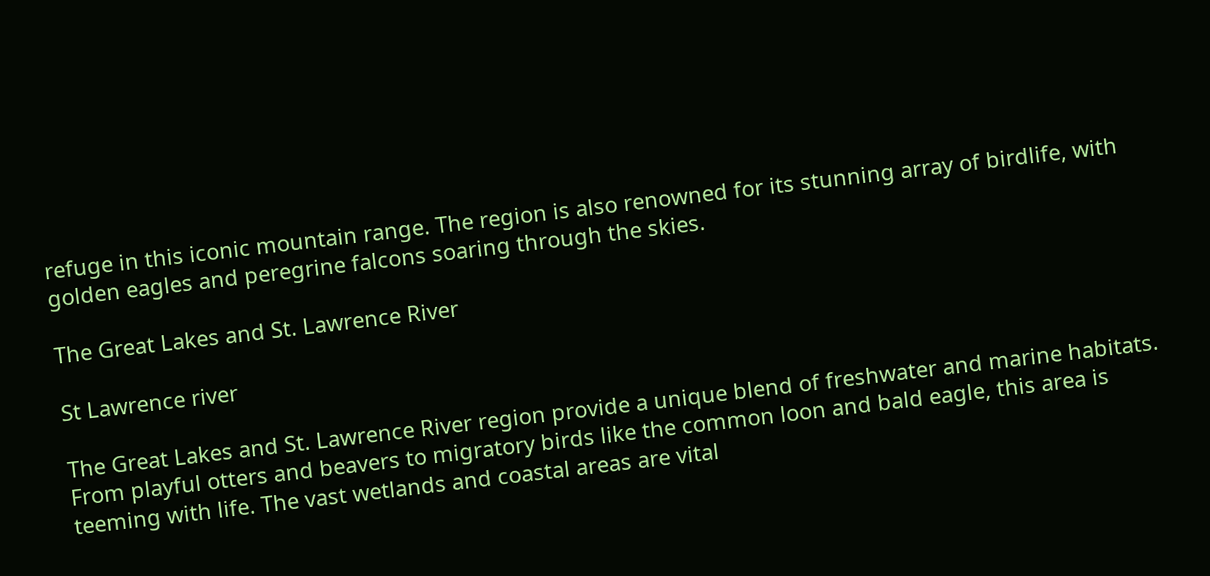refuge in this iconic mountain range. The region is also renowned for its stunning array of birdlife, with golden eagles and peregrine falcons soaring through the skies.

The Great Lakes and St. Lawrence River

St Lawrence river

The Great Lakes and St. Lawrence River region provide a unique blend of freshwater and marine habitats. From playful otters and beavers to migratory birds like the common loon and bald eagle, this area is teeming with life. The vast wetlands and coastal areas are vital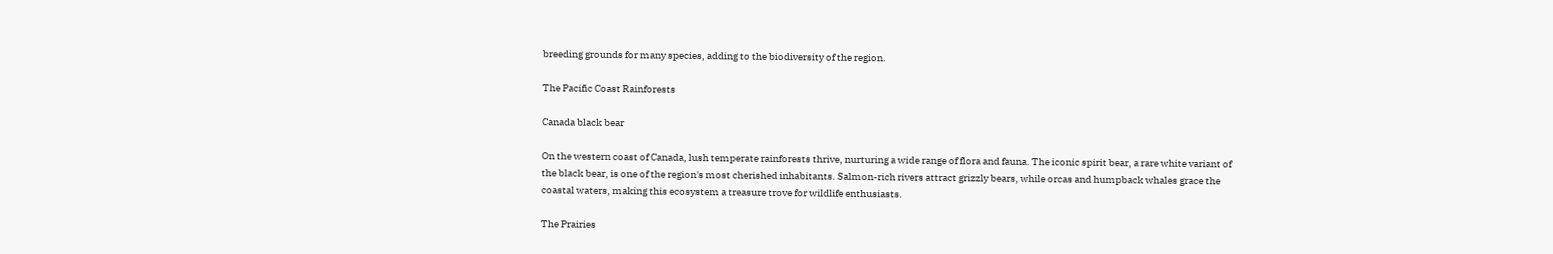breeding grounds for many species, adding to the biodiversity of the region.

The Pacific Coast Rainforests

Canada black bear

On the western coast of Canada, lush temperate rainforests thrive, nurturing a wide range of flora and fauna. The iconic spirit bear, a rare white variant of the black bear, is one of the region's most cherished inhabitants. Salmon-rich rivers attract grizzly bears, while orcas and humpback whales grace the coastal waters, making this ecosystem a treasure trove for wildlife enthusiasts.

The Prairies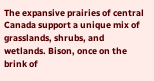The expansive prairies of central Canada support a unique mix of grasslands, shrubs, and wetlands. Bison, once on the brink of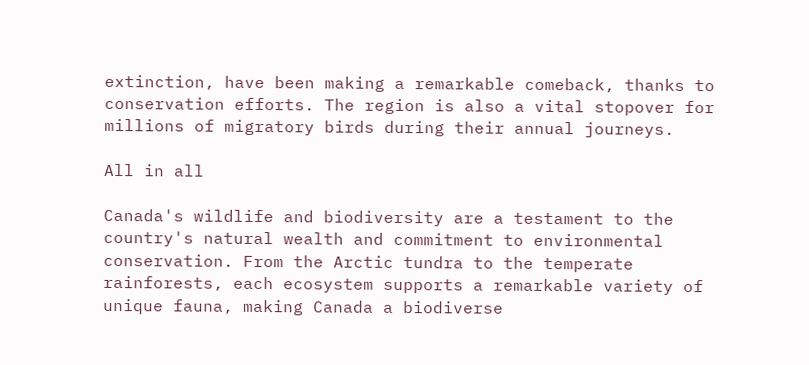extinction, have been making a remarkable comeback, thanks to conservation efforts. The region is also a vital stopover for millions of migratory birds during their annual journeys.

All in all

Canada's wildlife and biodiversity are a testament to the country's natural wealth and commitment to environmental conservation. From the Arctic tundra to the temperate rainforests, each ecosystem supports a remarkable variety of unique fauna, making Canada a biodiverse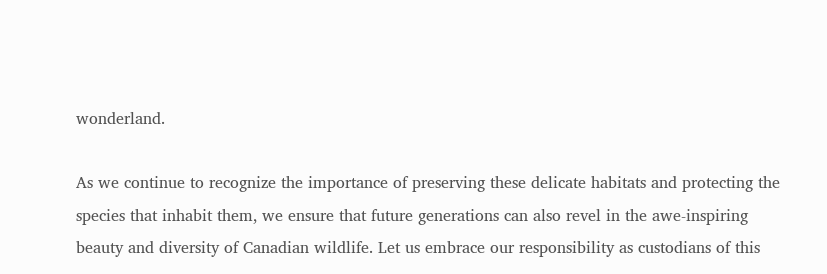wonderland.

As we continue to recognize the importance of preserving these delicate habitats and protecting the species that inhabit them, we ensure that future generations can also revel in the awe-inspiring beauty and diversity of Canadian wildlife. Let us embrace our responsibility as custodians of this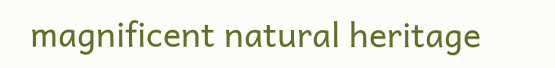magnificent natural heritage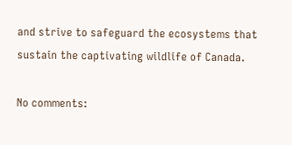and strive to safeguard the ecosystems that sustain the captivating wildlife of Canada.

No comments: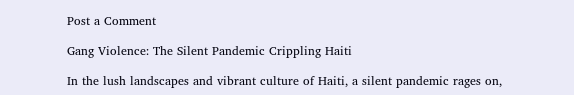Post a Comment

Gang Violence: The Silent Pandemic Crippling Haiti

In the lush landscapes and vibrant culture of Haiti, a silent pandemic rages on,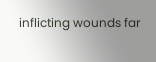inflicting wounds far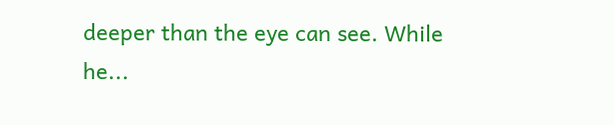deeper than the eye can see. While he...